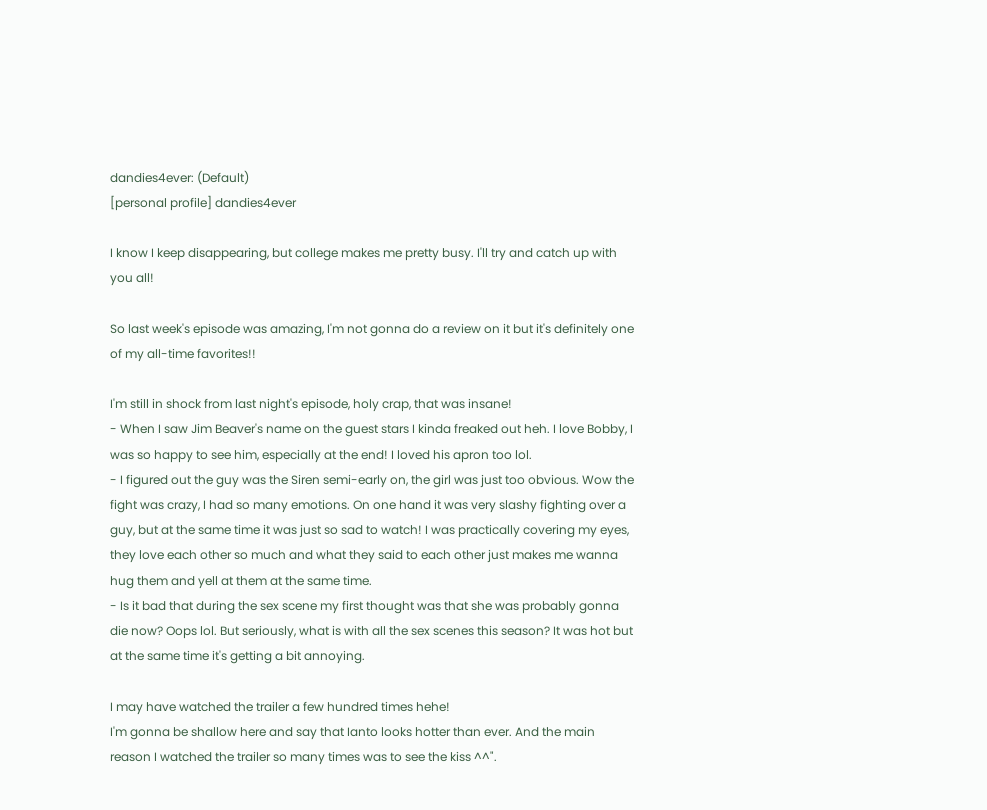dandies4ever: (Default)
[personal profile] dandies4ever

I know I keep disappearing, but college makes me pretty busy. I'll try and catch up with you all!

So last week's episode was amazing, I'm not gonna do a review on it but it's definitely one of my all-time favorites!!

I'm still in shock from last night's episode, holy crap, that was insane!
- When I saw Jim Beaver's name on the guest stars I kinda freaked out heh. I love Bobby, I was so happy to see him, especially at the end! I loved his apron too lol.
- I figured out the guy was the Siren semi-early on, the girl was just too obvious. Wow the fight was crazy, I had so many emotions. On one hand it was very slashy fighting over a guy, but at the same time it was just so sad to watch! I was practically covering my eyes, they love each other so much and what they said to each other just makes me wanna hug them and yell at them at the same time.
- Is it bad that during the sex scene my first thought was that she was probably gonna die now? Oops lol. But seriously, what is with all the sex scenes this season? It was hot but at the same time it's getting a bit annoying.

I may have watched the trailer a few hundred times hehe!
I'm gonna be shallow here and say that Ianto looks hotter than ever. And the main reason I watched the trailer so many times was to see the kiss ^^".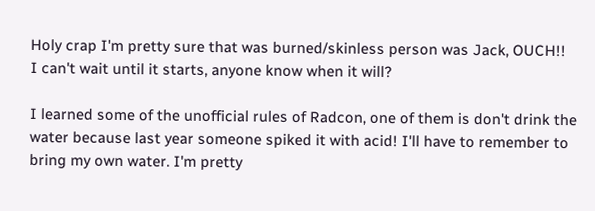Holy crap I'm pretty sure that was burned/skinless person was Jack, OUCH!!
I can't wait until it starts, anyone know when it will?

I learned some of the unofficial rules of Radcon, one of them is don't drink the water because last year someone spiked it with acid! I'll have to remember to bring my own water. I'm pretty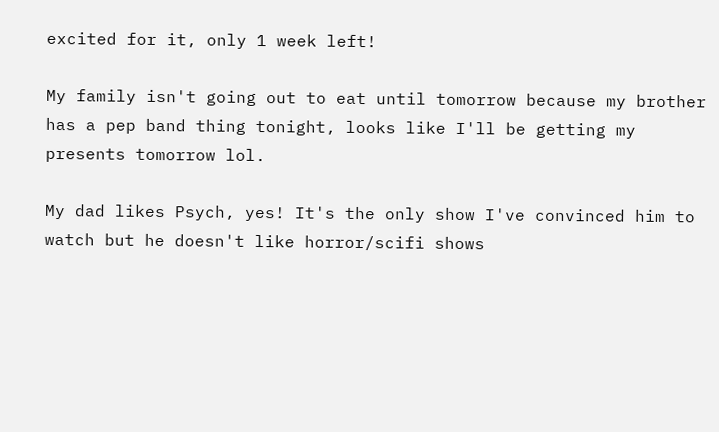excited for it, only 1 week left!

My family isn't going out to eat until tomorrow because my brother has a pep band thing tonight, looks like I'll be getting my presents tomorrow lol.

My dad likes Psych, yes! It's the only show I've convinced him to watch but he doesn't like horror/scifi shows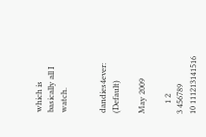which is basically all I watch.


dandies4ever: (Default)

May 2009

     1 2
3 456789
10 111213141516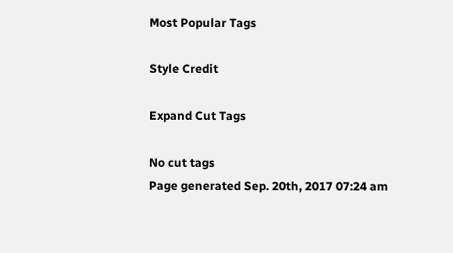Most Popular Tags

Style Credit

Expand Cut Tags

No cut tags
Page generated Sep. 20th, 2017 07:24 am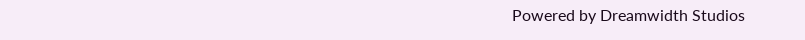Powered by Dreamwidth Studios